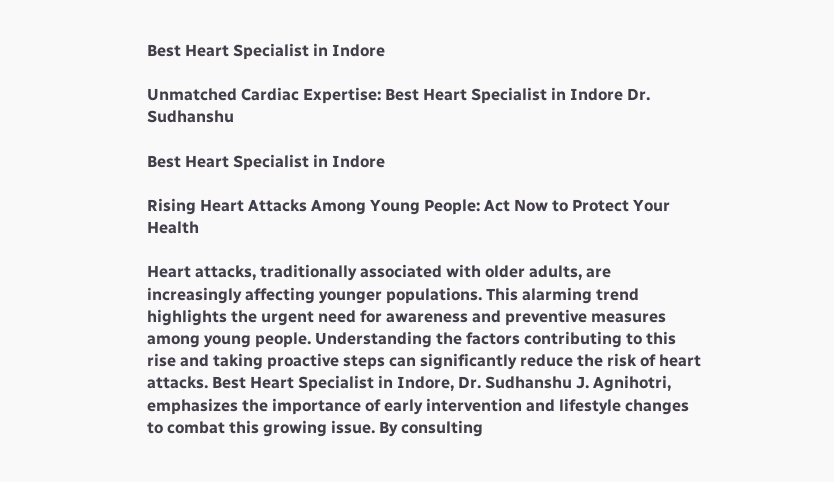Best Heart Specialist in Indore

Unmatched Cardiac Expertise: Best Heart Specialist in Indore Dr. Sudhanshu

Best Heart Specialist in Indore

Rising Heart Attacks Among Young People: Act Now to Protect Your Health

Heart attacks, traditionally associated with older adults, are increasingly affecting younger populations. This alarming trend highlights the urgent need for awareness and preventive measures among young people. Understanding the factors contributing to this rise and taking proactive steps can significantly reduce the risk of heart attacks. Best Heart Specialist in Indore, Dr. Sudhanshu J. Agnihotri, emphasizes the importance of early intervention and lifestyle changes to combat this growing issue. By consulting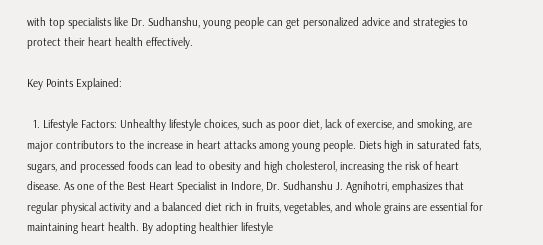with top specialists like Dr. Sudhanshu, young people can get personalized advice and strategies to protect their heart health effectively.

Key Points Explained:

  1. Lifestyle Factors: Unhealthy lifestyle choices, such as poor diet, lack of exercise, and smoking, are major contributors to the increase in heart attacks among young people. Diets high in saturated fats, sugars, and processed foods can lead to obesity and high cholesterol, increasing the risk of heart disease. As one of the Best Heart Specialist in Indore, Dr. Sudhanshu J. Agnihotri, emphasizes that regular physical activity and a balanced diet rich in fruits, vegetables, and whole grains are essential for maintaining heart health. By adopting healthier lifestyle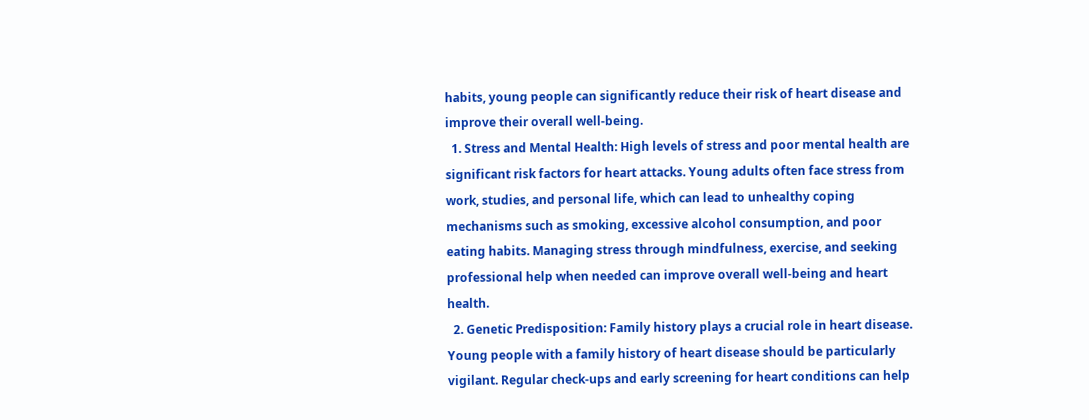habits, young people can significantly reduce their risk of heart disease and improve their overall well-being.
  1. Stress and Mental Health: High levels of stress and poor mental health are significant risk factors for heart attacks. Young adults often face stress from work, studies, and personal life, which can lead to unhealthy coping mechanisms such as smoking, excessive alcohol consumption, and poor eating habits. Managing stress through mindfulness, exercise, and seeking professional help when needed can improve overall well-being and heart health.
  2. Genetic Predisposition: Family history plays a crucial role in heart disease. Young people with a family history of heart disease should be particularly vigilant. Regular check-ups and early screening for heart conditions can help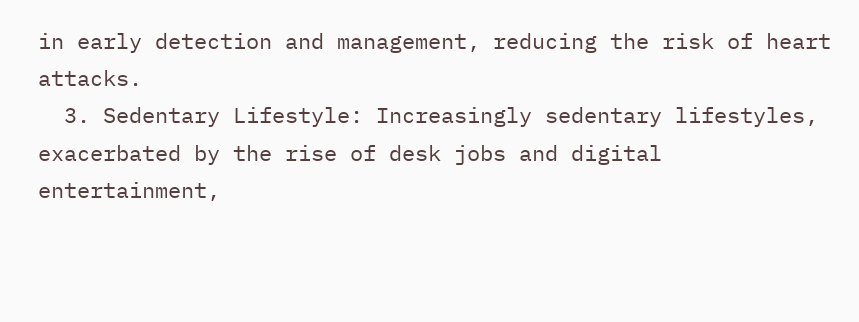in early detection and management, reducing the risk of heart attacks.
  3. Sedentary Lifestyle: Increasingly sedentary lifestyles, exacerbated by the rise of desk jobs and digital entertainment,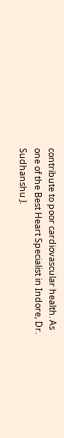contribute to poor cardiovascular health. As one of the Best Heart Specialist in Indore, Dr. Sudhanshu J.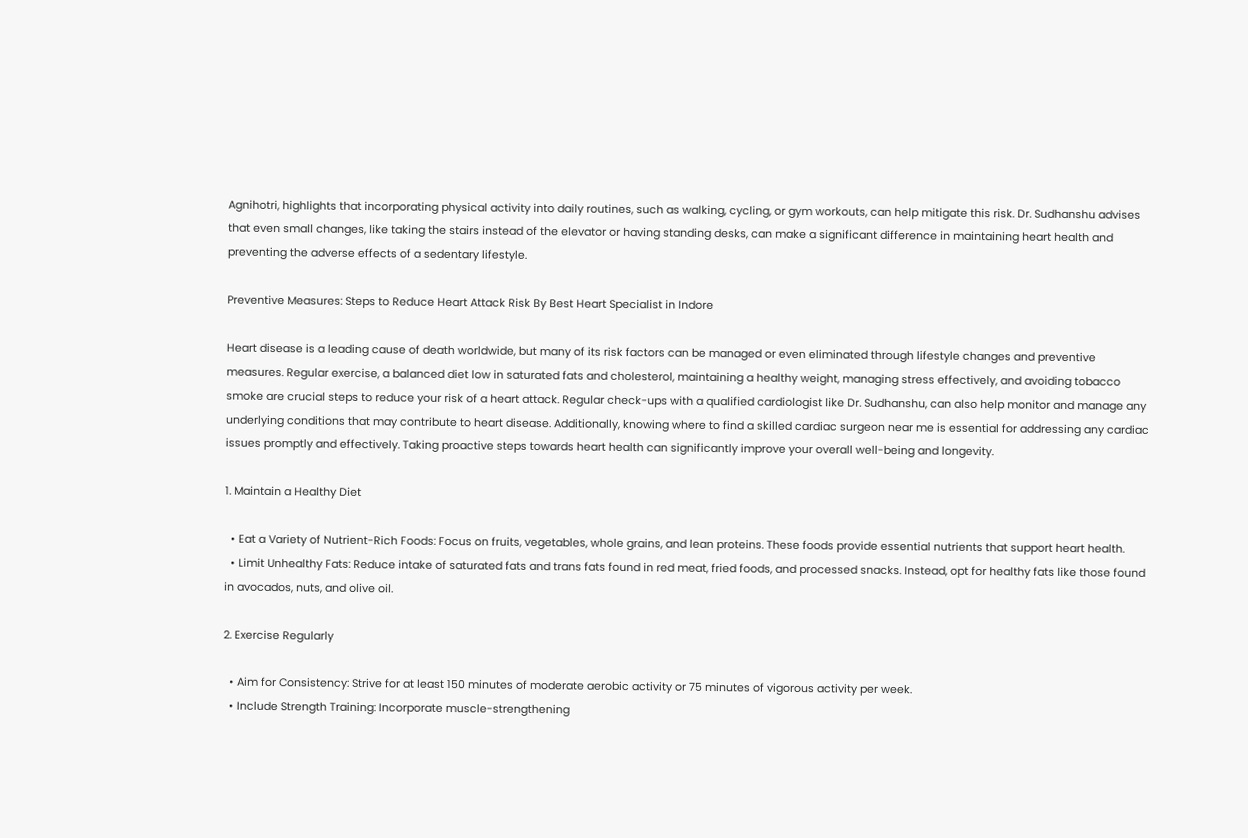Agnihotri, highlights that incorporating physical activity into daily routines, such as walking, cycling, or gym workouts, can help mitigate this risk. Dr. Sudhanshu advises that even small changes, like taking the stairs instead of the elevator or having standing desks, can make a significant difference in maintaining heart health and preventing the adverse effects of a sedentary lifestyle.

Preventive Measures: Steps to Reduce Heart Attack Risk By Best Heart Specialist in Indore

Heart disease is a leading cause of death worldwide, but many of its risk factors can be managed or even eliminated through lifestyle changes and preventive measures. Regular exercise, a balanced diet low in saturated fats and cholesterol, maintaining a healthy weight, managing stress effectively, and avoiding tobacco smoke are crucial steps to reduce your risk of a heart attack. Regular check-ups with a qualified cardiologist like Dr. Sudhanshu, can also help monitor and manage any underlying conditions that may contribute to heart disease. Additionally, knowing where to find a skilled cardiac surgeon near me is essential for addressing any cardiac issues promptly and effectively. Taking proactive steps towards heart health can significantly improve your overall well-being and longevity.

1. Maintain a Healthy Diet

  • Eat a Variety of Nutrient-Rich Foods: Focus on fruits, vegetables, whole grains, and lean proteins. These foods provide essential nutrients that support heart health.
  • Limit Unhealthy Fats: Reduce intake of saturated fats and trans fats found in red meat, fried foods, and processed snacks. Instead, opt for healthy fats like those found in avocados, nuts, and olive oil.

2. Exercise Regularly

  • Aim for Consistency: Strive for at least 150 minutes of moderate aerobic activity or 75 minutes of vigorous activity per week.
  • Include Strength Training: Incorporate muscle-strengthening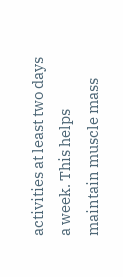activities at least two days a week. This helps maintain muscle mass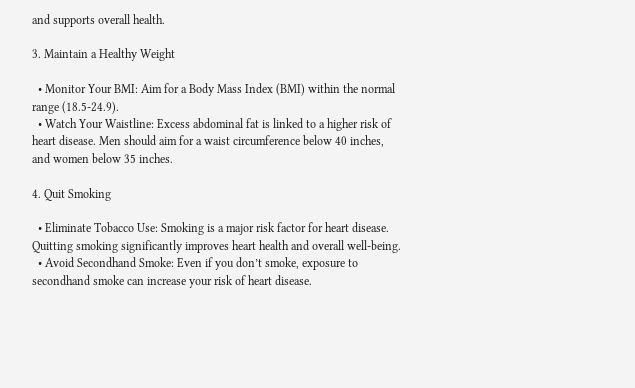and supports overall health.

3. Maintain a Healthy Weight

  • Monitor Your BMI: Aim for a Body Mass Index (BMI) within the normal range (18.5-24.9).
  • Watch Your Waistline: Excess abdominal fat is linked to a higher risk of heart disease. Men should aim for a waist circumference below 40 inches, and women below 35 inches.

4. Quit Smoking

  • Eliminate Tobacco Use: Smoking is a major risk factor for heart disease. Quitting smoking significantly improves heart health and overall well-being.
  • Avoid Secondhand Smoke: Even if you don’t smoke, exposure to secondhand smoke can increase your risk of heart disease.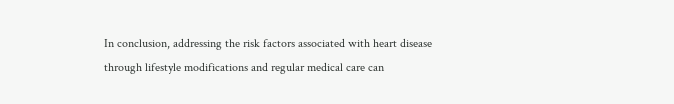In conclusion, addressing the risk factors associated with heart disease through lifestyle modifications and regular medical care can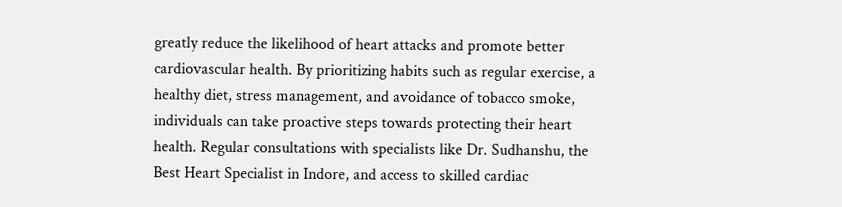greatly reduce the likelihood of heart attacks and promote better cardiovascular health. By prioritizing habits such as regular exercise, a healthy diet, stress management, and avoidance of tobacco smoke, individuals can take proactive steps towards protecting their heart health. Regular consultations with specialists like Dr. Sudhanshu, the Best Heart Specialist in Indore, and access to skilled cardiac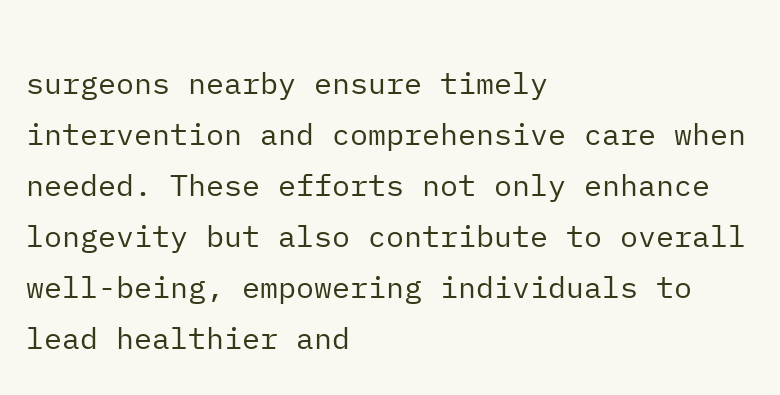surgeons nearby ensure timely intervention and comprehensive care when needed. These efforts not only enhance longevity but also contribute to overall well-being, empowering individuals to lead healthier and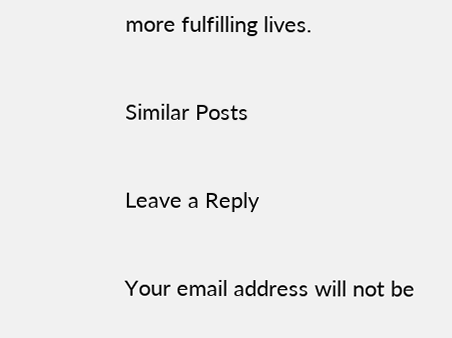more fulfilling lives.

Similar Posts

Leave a Reply

Your email address will not be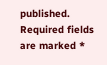published. Required fields are marked *